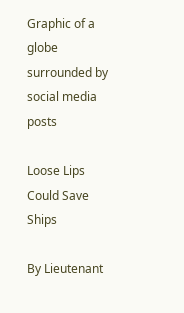Graphic of a globe surrounded by social media posts

Loose Lips Could Save Ships

By Lieutenant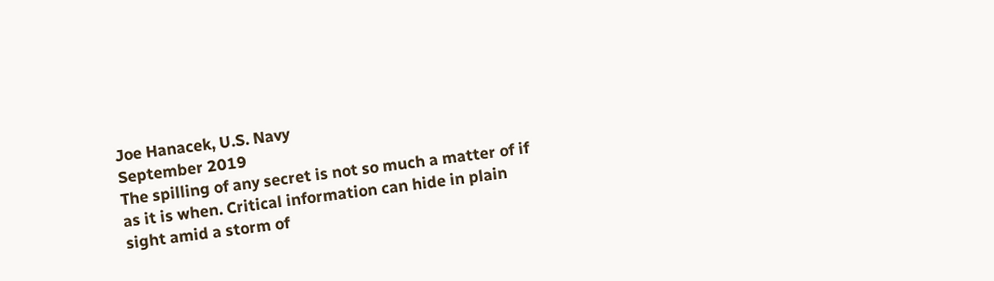Joe Hanacek, U.S. Navy
September 2019
The spilling of any secret is not so much a matter of if as it is when. Critical information can hide in plain sight amid a storm of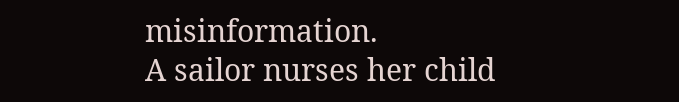misinformation.
A sailor nurses her child